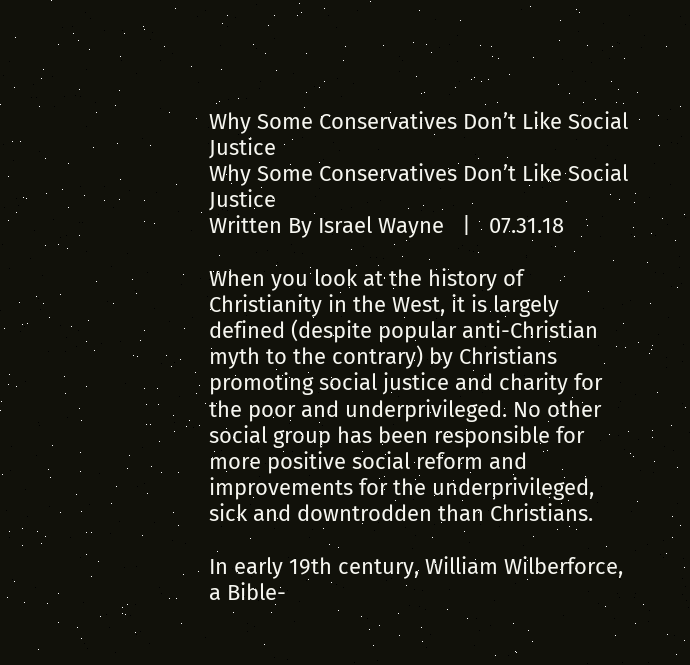Why Some Conservatives Don’t Like Social Justice
Why Some Conservatives Don’t Like Social Justice
Written By Israel Wayne   |   07.31.18

When you look at the history of Christianity in the West, it is largely defined (despite popular anti-Christian myth to the contrary) by Christians promoting social justice and charity for the poor and underprivileged. No other social group has been responsible for more positive social reform and improvements for the underprivileged, sick and downtrodden than Christians.

In early 19th century, William Wilberforce, a Bible-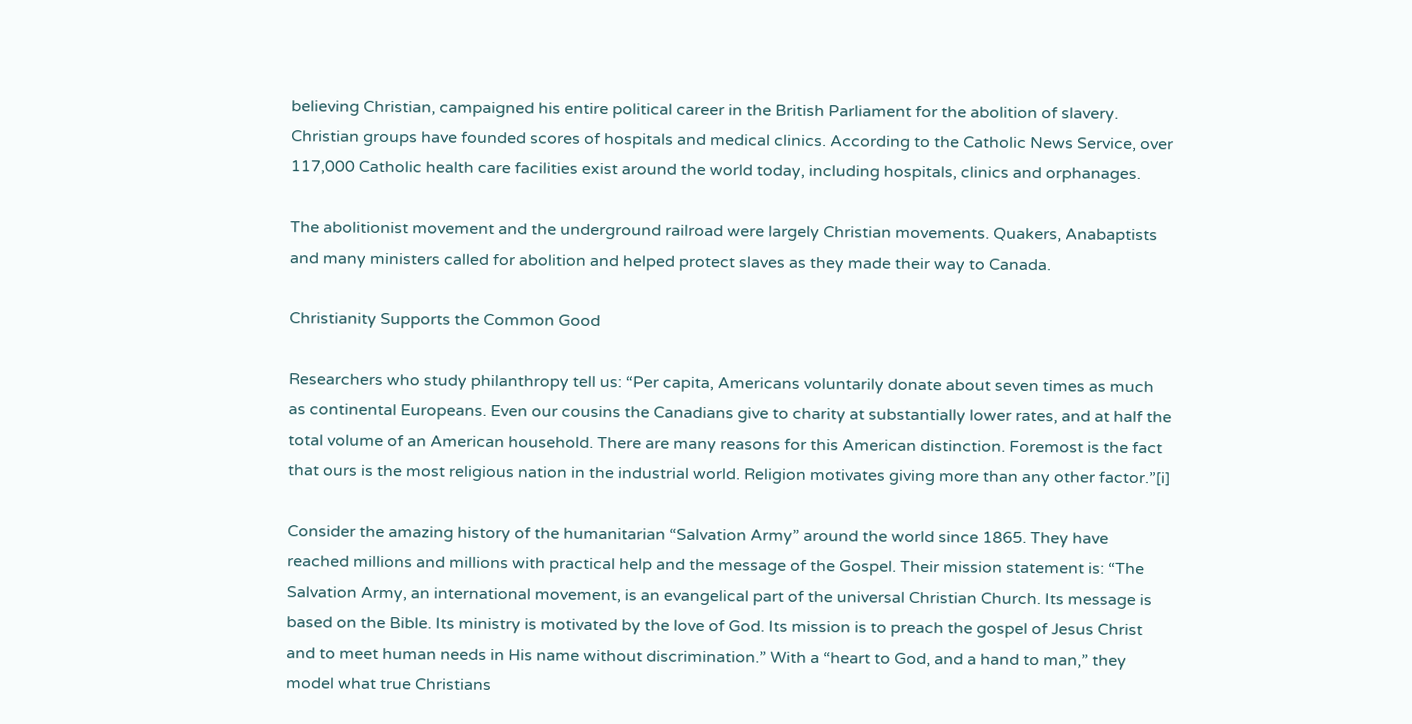believing Christian, campaigned his entire political career in the British Parliament for the abolition of slavery. Christian groups have founded scores of hospitals and medical clinics. According to the Catholic News Service, over 117,000 Catholic health care facilities exist around the world today, including hospitals, clinics and orphanages.

The abolitionist movement and the underground railroad were largely Christian movements. Quakers, Anabaptists and many ministers called for abolition and helped protect slaves as they made their way to Canada.

Christianity Supports the Common Good

Researchers who study philanthropy tell us: “Per capita, Americans voluntarily donate about seven times as much as continental Europeans. Even our cousins the Canadians give to charity at substantially lower rates, and at half the total volume of an American household. There are many reasons for this American distinction. Foremost is the fact that ours is the most religious nation in the industrial world. Religion motivates giving more than any other factor.”[i]

Consider the amazing history of the humanitarian “Salvation Army” around the world since 1865. They have reached millions and millions with practical help and the message of the Gospel. Their mission statement is: “The Salvation Army, an international movement, is an evangelical part of the universal Christian Church. Its message is based on the Bible. Its ministry is motivated by the love of God. Its mission is to preach the gospel of Jesus Christ and to meet human needs in His name without discrimination.” With a “heart to God, and a hand to man,” they model what true Christians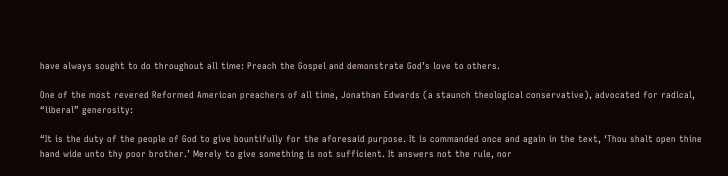have always sought to do throughout all time: Preach the Gospel and demonstrate God’s love to others.

One of the most revered Reformed American preachers of all time, Jonathan Edwards (a staunch theological conservative), advocated for radical, “liberal” generosity:

“It is the duty of the people of God to give bountifully for the aforesaid purpose. It is commanded once and again in the text, ‘Thou shalt open thine hand wide unto thy poor brother.’ Merely to give something is not sufficient. It answers not the rule, nor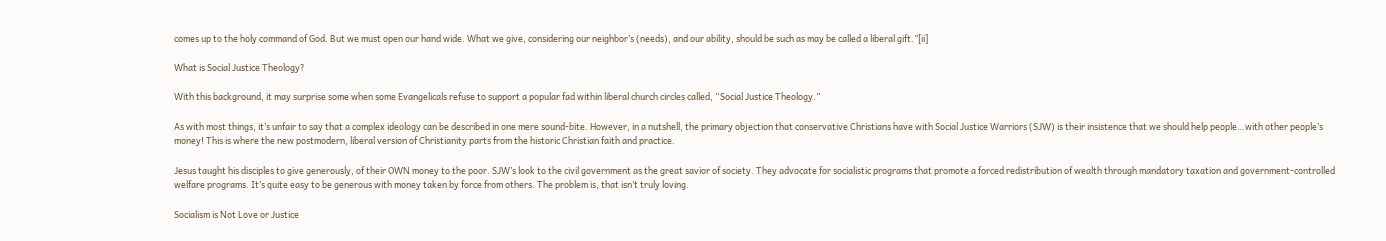comes up to the holy command of God. But we must open our hand wide. What we give, considering our neighbor’s (needs), and our ability, should be such as may be called a liberal gift.”[ii]

What is Social Justice Theology?

With this background, it may surprise some when some Evangelicals refuse to support a popular fad within liberal church circles called, “Social Justice Theology.”

As with most things, it’s unfair to say that a complex ideology can be described in one mere sound-bite. However, in a nutshell, the primary objection that conservative Christians have with Social Justice Warriors (SJW) is their insistence that we should help people…with other people’s money! This is where the new postmodern, liberal version of Christianity parts from the historic Christian faith and practice.

Jesus taught his disciples to give generously, of their OWN money to the poor. SJW’s look to the civil government as the great savior of society. They advocate for socialistic programs that promote a forced redistribution of wealth through mandatory taxation and government-controlled welfare programs. It’s quite easy to be generous with money taken by force from others. The problem is, that isn’t truly loving.

Socialism is Not Love or Justice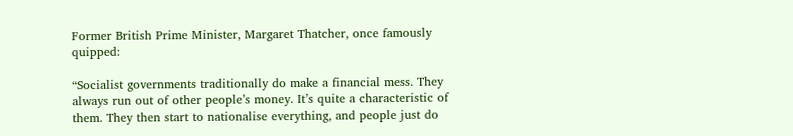Former British Prime Minister, Margaret Thatcher, once famously quipped:

“Socialist governments traditionally do make a financial mess. They always run out of other people’s money. It’s quite a characteristic of them. They then start to nationalise everything, and people just do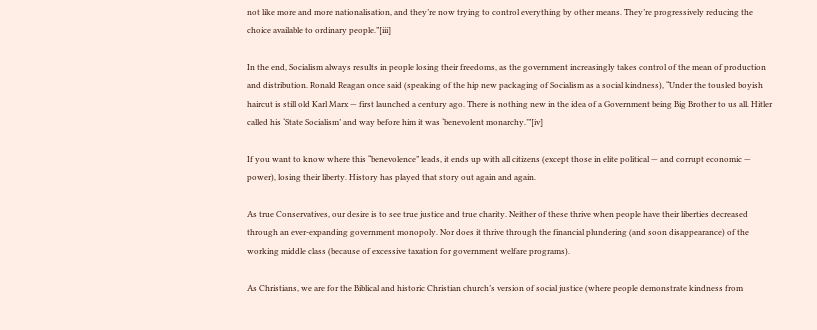not like more and more nationalisation, and they’re now trying to control everything by other means. They’re progressively reducing the choice available to ordinary people.”[iii]

In the end, Socialism always results in people losing their freedoms, as the government increasingly takes control of the mean of production and distribution. Ronald Reagan once said (speaking of the hip new packaging of Socialism as a social kindness), “Under the tousled boyish haircut is still old Karl Marx — first launched a century ago. There is nothing new in the idea of a Government being Big Brother to us all. Hitler called his ‘State Socialism’ and way before him it was ‘benevolent monarchy.’”[iv]

If you want to know where this “benevolence” leads, it ends up with all citizens (except those in elite political — and corrupt economic — power), losing their liberty. History has played that story out again and again.

As true Conservatives, our desire is to see true justice and true charity. Neither of these thrive when people have their liberties decreased through an ever-expanding government monopoly. Nor does it thrive through the financial plundering (and soon disappearance) of the working middle class (because of excessive taxation for government welfare programs).

As Christians, we are for the Biblical and historic Christian church’s version of social justice (where people demonstrate kindness from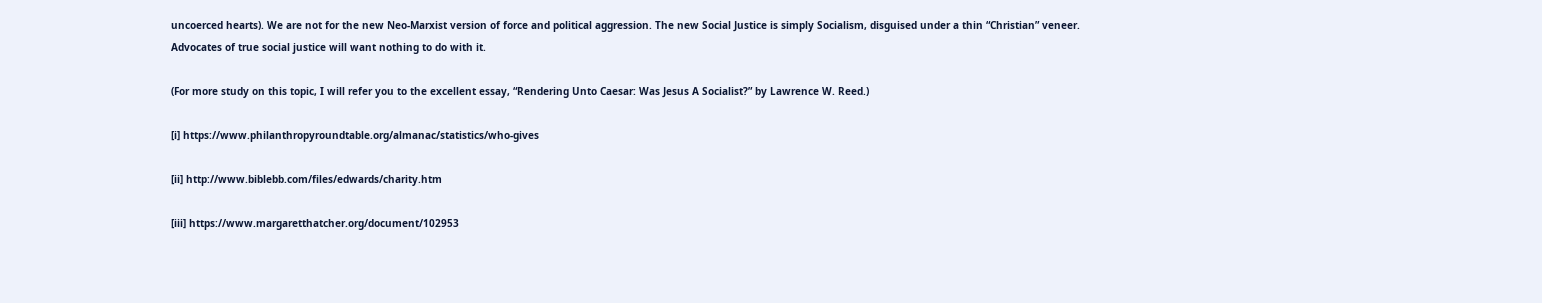uncoerced hearts). We are not for the new Neo-Marxist version of force and political aggression. The new Social Justice is simply Socialism, disguised under a thin “Christian” veneer. Advocates of true social justice will want nothing to do with it.

(For more study on this topic, I will refer you to the excellent essay, “Rendering Unto Caesar: Was Jesus A Socialist?” by Lawrence W. Reed.)

[i] https://www.philanthropyroundtable.org/almanac/statistics/who-gives

[ii] http://www.biblebb.com/files/edwards/charity.htm

[iii] https://www.margaretthatcher.org/document/102953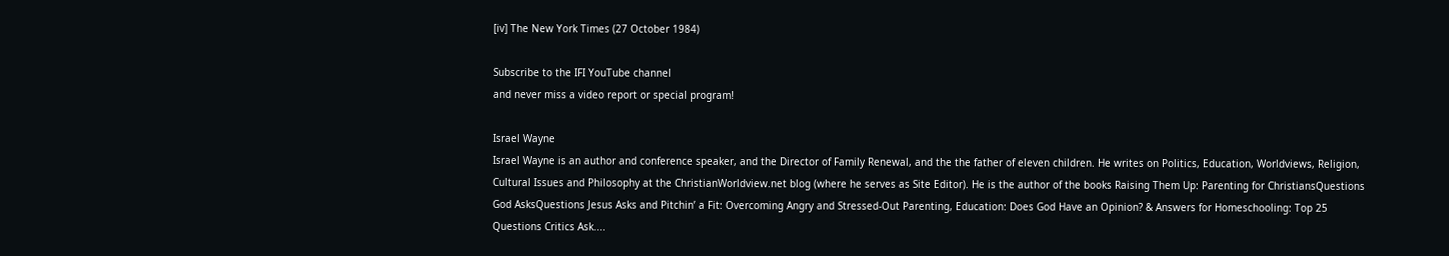[iv] The New York Times (27 October 1984)

Subscribe to the IFI YouTube channel
and never miss a video report or special program!

Israel Wayne
Israel Wayne is an author and conference speaker, and the Director of Family Renewal, and the the father of eleven children. He writes on Politics, Education, Worldviews, Religion, Cultural Issues and Philosophy at the ChristianWorldview.net blog (where he serves as Site Editor). He is the author of the books Raising Them Up: Parenting for ChristiansQuestions God AsksQuestions Jesus Asks and Pitchin’ a Fit: Overcoming Angry and Stressed-Out Parenting, Education: Does God Have an Opinion? & Answers for Homeschooling: Top 25 Questions Critics Ask....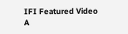IFI Featured Video
A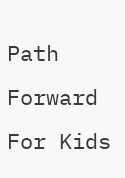Path Forward For Kids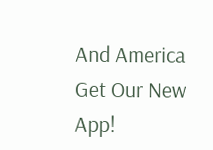And America
Get Our New App!